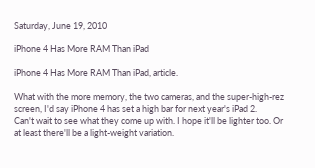Saturday, June 19, 2010

iPhone 4 Has More RAM Than iPad

iPhone 4 Has More RAM Than iPad, article.

What with the more memory, the two cameras, and the super-high-rez screen, I'd say iPhone 4 has set a high bar for next year's iPad 2.
Can't wait to see what they come up with. I hope it'll be lighter too. Or at least there'll be a light-weight variation.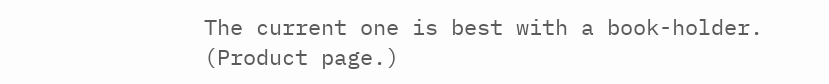The current one is best with a book-holder. (Product page.)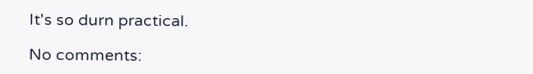It's so durn practical.

No comments: